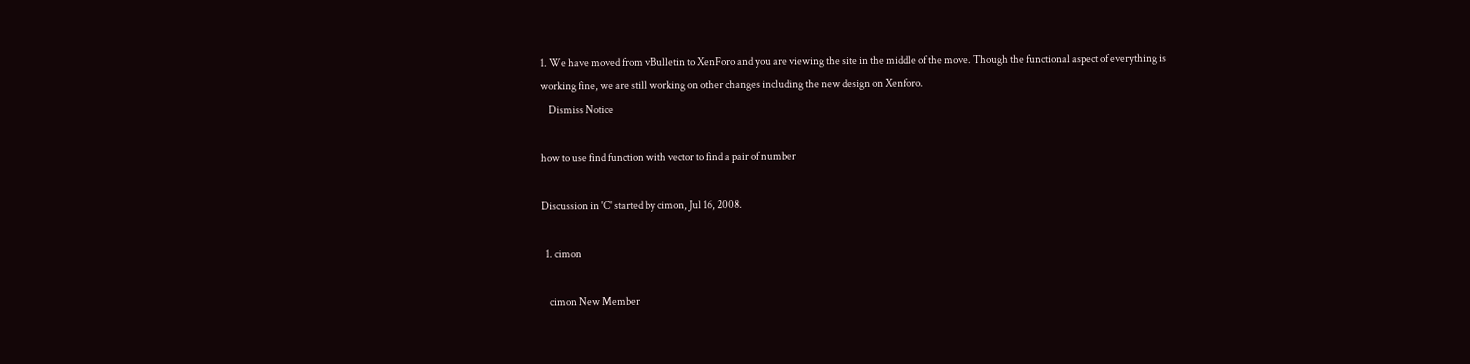1. We have moved from vBulletin to XenForo and you are viewing the site in the middle of the move. Though the functional aspect of everything is working fine, we are still working on other changes including the new design on Xenforo.
    Dismiss Notice

how to use find function with vector to find a pair of number

Discussion in 'C' started by cimon, Jul 16, 2008.

  1. cimon

    cimon New Member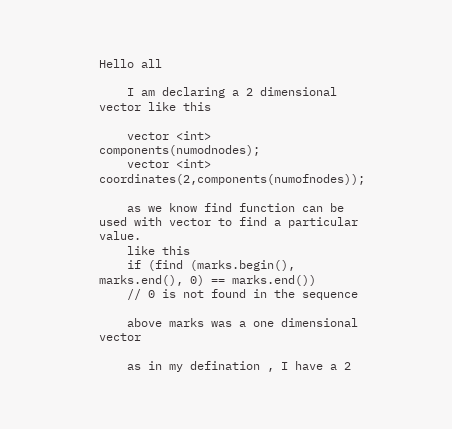Hello all

    I am declaring a 2 dimensional vector like this

    vector <int> components(numodnodes);
    vector <int> coordinates(2,components(numofnodes));

    as we know find function can be used with vector to find a particular value.
    like this
    if (find (marks.begin(), marks.end(), 0) == marks.end())
    // 0 is not found in the sequence

    above marks was a one dimensional vector

    as in my defination , I have a 2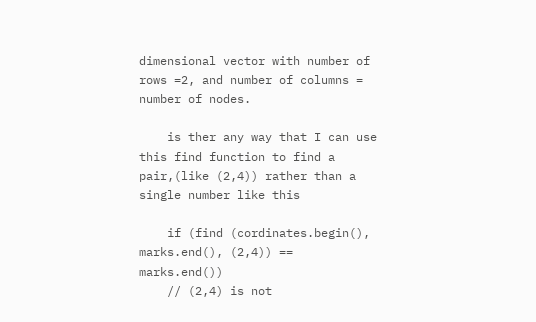dimensional vector with number of rows =2, and number of columns = number of nodes.

    is ther any way that I can use this find function to find a pair,(like (2,4)) rather than a single number like this

    if (find (cordinates.begin(), marks.end(), (2,4)) == marks.end())
    // (2,4) is not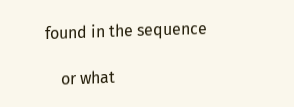found in the sequence

    or what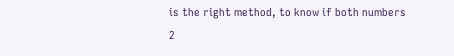is the right method, to know if both numbers 2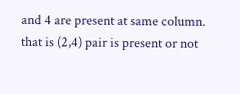and 4 are present at same column. that is (2,4) pair is present or not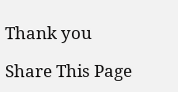Thank you

Share This Page